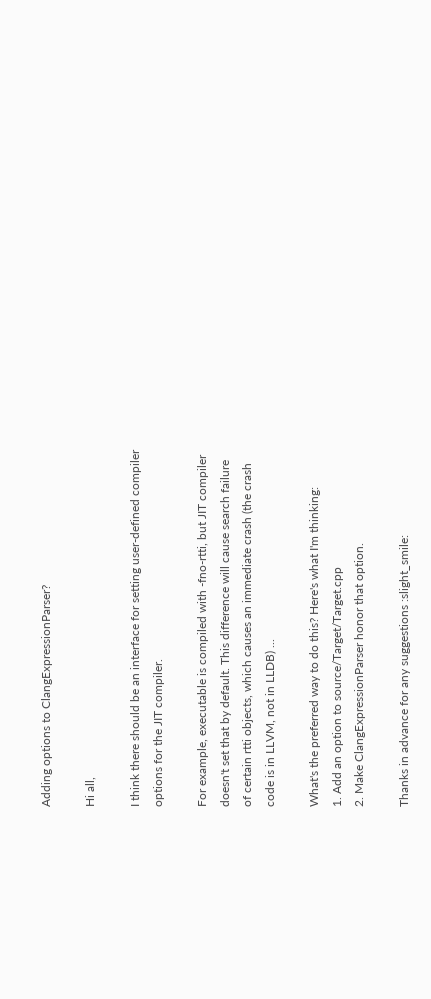Adding options to ClangExpressionParser?

Hi all,

I think there should be an interface for setting user-defined compiler
options for the JIT compiler.

For example, executable is compiled with -fno-rtti, but JIT compiler
doesn't set that by default. This difference will cause search failure
of certain rtti objects, which causes an immediate crash (the crash
code is in LLVM, not in LLDB) ...

What's the preferred way to do this? Here's what I'm thinking:
1. Add an option to source/Target/Target.cpp
2. Make ClangExpressionParser honor that option.

Thanks in advance for any suggestions :slight_smile: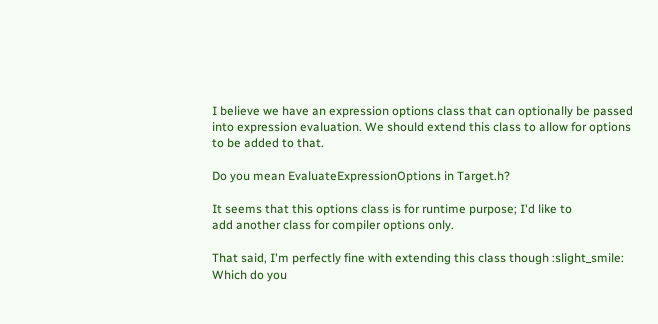I believe we have an expression options class that can optionally be passed into expression evaluation. We should extend this class to allow for options to be added to that.

Do you mean EvaluateExpressionOptions in Target.h?

It seems that this options class is for runtime purpose; I'd like to
add another class for compiler options only.

That said, I'm perfectly fine with extending this class though :slight_smile:
Which do you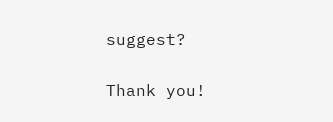suggest?

Thank you!